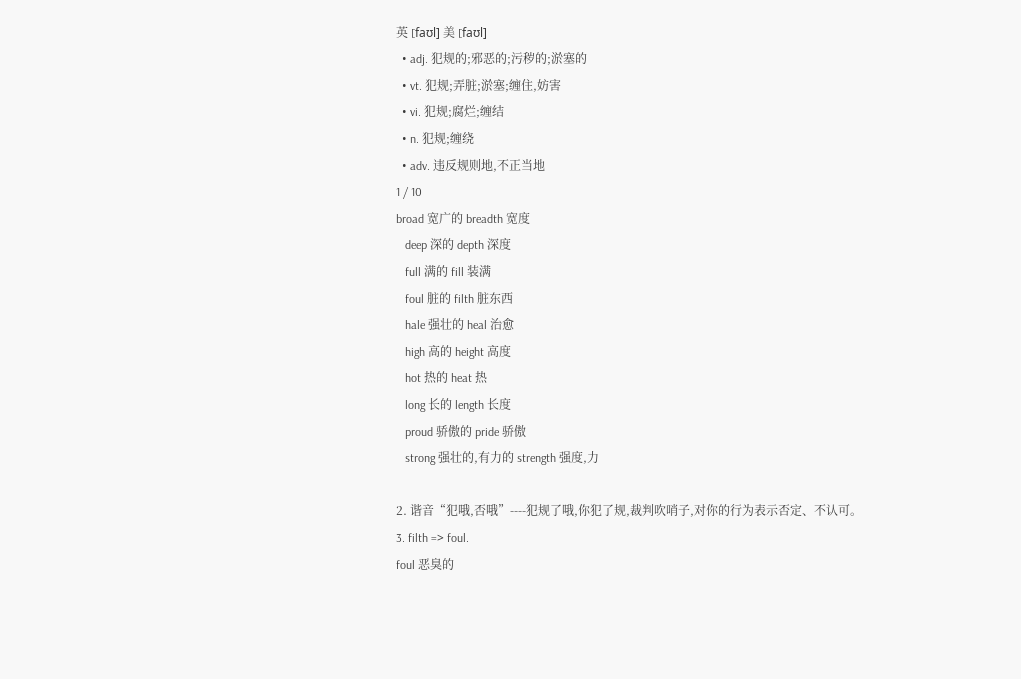英 [faʊl] 美 [faʊl]
  • adj. 犯规的;邪恶的;污秽的;淤塞的
  • vt. 犯规;弄脏;淤塞;缠住,妨害
  • vi. 犯规;腐烂;缠结
  • n. 犯规;缠绕
  • adv. 违反规则地,不正当地
1 / 10
broad 宽广的 breadth 宽度
   deep 深的 depth 深度
   full 满的 fill 装满
   foul 脏的 filth 脏东西
   hale 强壮的 heal 治愈
   high 高的 height 高度
   hot 热的 heat 热
   long 长的 length 长度
   proud 骄傲的 pride 骄傲
   strong 强壮的,有力的 strength 强度,力

2. 谐音“犯哦,否哦”----犯规了哦,你犯了规,裁判吹哨子,对你的行为表示否定、不认可。
3. filth => foul.
foul 恶臭的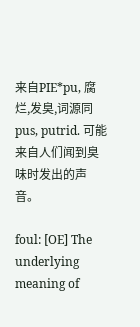来自PIE*pu, 腐烂,发臭,词源同pus, putrid. 可能来自人们闻到臭味时发出的声音。

foul: [OE] The underlying meaning of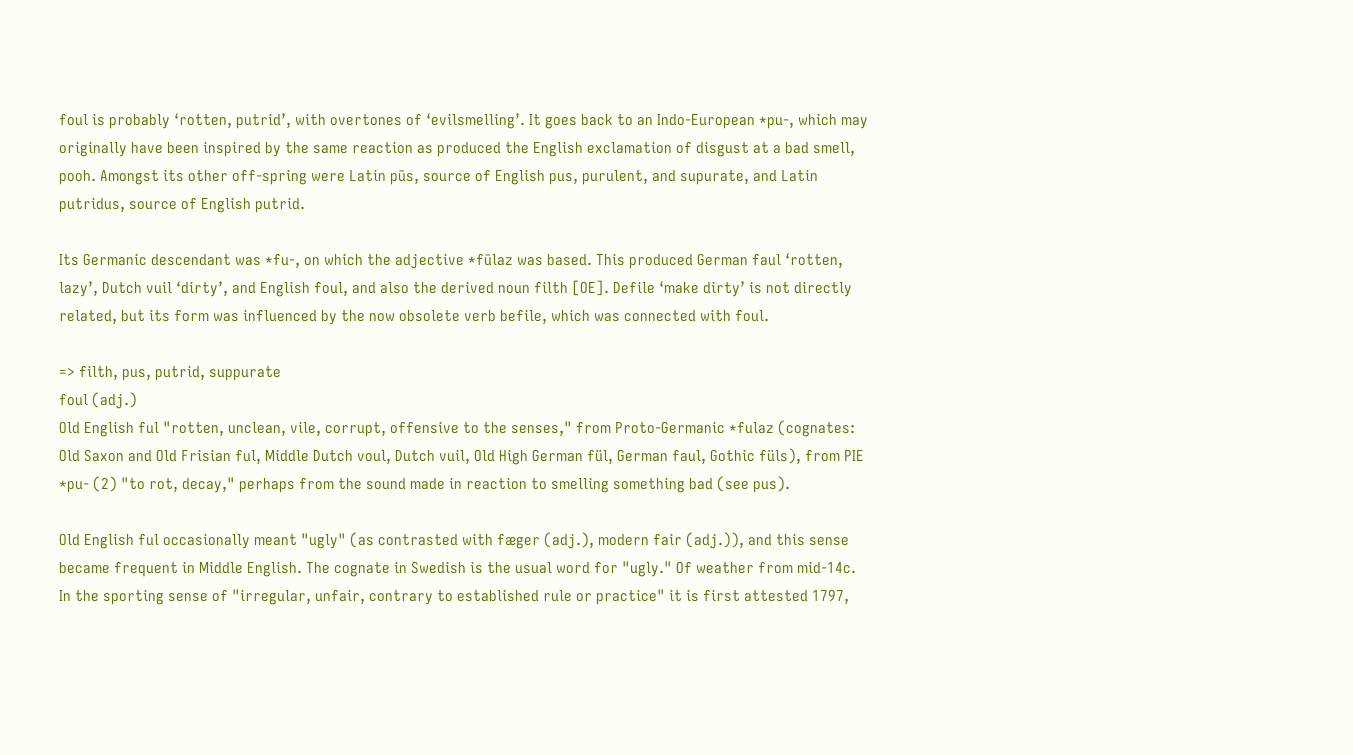foul is probably ‘rotten, putrid’, with overtones of ‘evilsmelling’. It goes back to an Indo-European *pu-, which may originally have been inspired by the same reaction as produced the English exclamation of disgust at a bad smell, pooh. Amongst its other off-spring were Latin pūs, source of English pus, purulent, and supurate, and Latin putridus, source of English putrid.

Its Germanic descendant was *fu-, on which the adjective *fūlaz was based. This produced German faul ‘rotten, lazy’, Dutch vuil ‘dirty’, and English foul, and also the derived noun filth [OE]. Defile ‘make dirty’ is not directly related, but its form was influenced by the now obsolete verb befile, which was connected with foul.

=> filth, pus, putrid, suppurate
foul (adj.)
Old English ful "rotten, unclean, vile, corrupt, offensive to the senses," from Proto-Germanic *fulaz (cognates: Old Saxon and Old Frisian ful, Middle Dutch voul, Dutch vuil, Old High German fül, German faul, Gothic füls), from PIE *pu- (2) "to rot, decay," perhaps from the sound made in reaction to smelling something bad (see pus).

Old English ful occasionally meant "ugly" (as contrasted with fæger (adj.), modern fair (adj.)), and this sense became frequent in Middle English. The cognate in Swedish is the usual word for "ugly." Of weather from mid-14c. In the sporting sense of "irregular, unfair, contrary to established rule or practice" it is first attested 1797,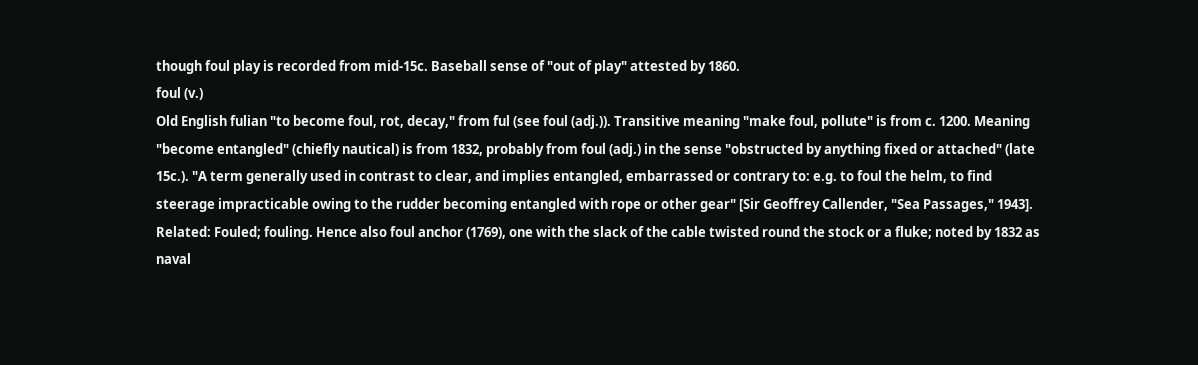though foul play is recorded from mid-15c. Baseball sense of "out of play" attested by 1860.
foul (v.)
Old English fulian "to become foul, rot, decay," from ful (see foul (adj.)). Transitive meaning "make foul, pollute" is from c. 1200. Meaning "become entangled" (chiefly nautical) is from 1832, probably from foul (adj.) in the sense "obstructed by anything fixed or attached" (late 15c.). "A term generally used in contrast to clear, and implies entangled, embarrassed or contrary to: e.g. to foul the helm, to find steerage impracticable owing to the rudder becoming entangled with rope or other gear" [Sir Geoffrey Callender, "Sea Passages," 1943]. Related: Fouled; fouling. Hence also foul anchor (1769), one with the slack of the cable twisted round the stock or a fluke; noted by 1832 as naval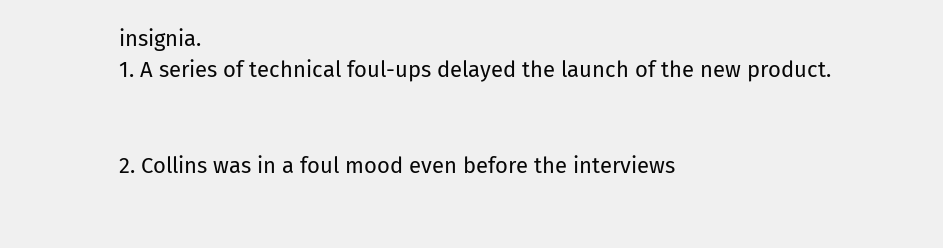insignia.
1. A series of technical foul-ups delayed the launch of the new product.


2. Collins was in a foul mood even before the interviews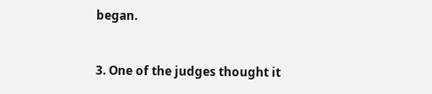began.


3. One of the judges thought it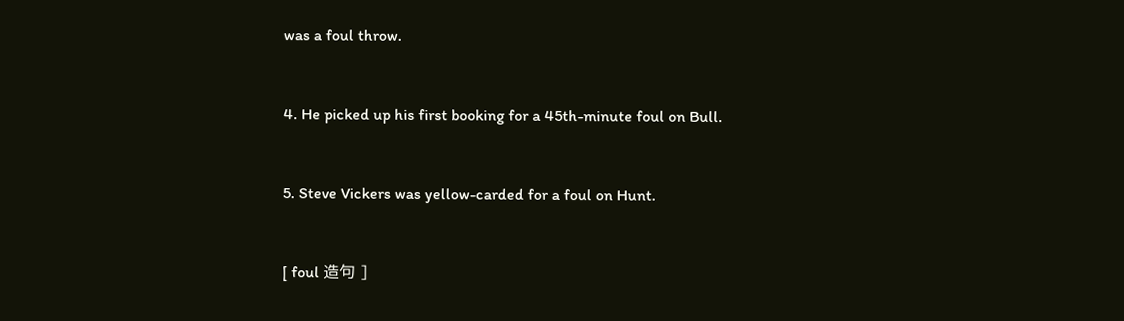was a foul throw.


4. He picked up his first booking for a 45th-minute foul on Bull.


5. Steve Vickers was yellow-carded for a foul on Hunt.


[ foul 造句 ]